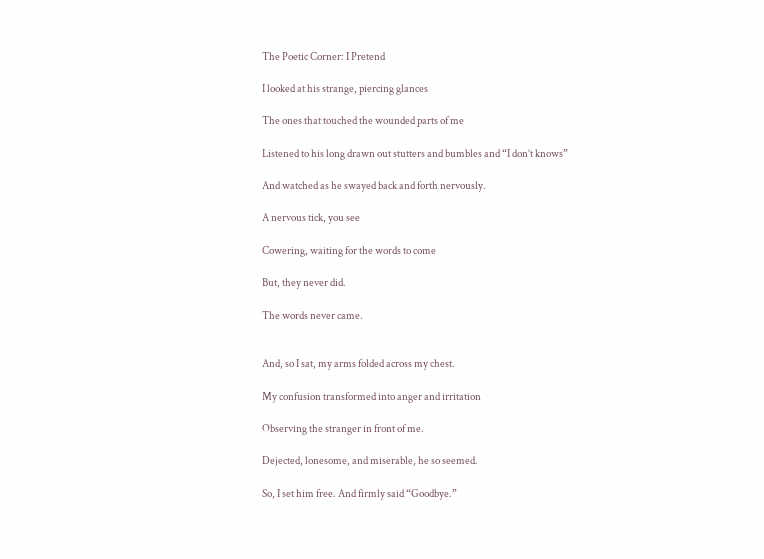The Poetic Corner: I Pretend

I looked at his strange, piercing glances

The ones that touched the wounded parts of me

Listened to his long drawn out stutters and bumbles and “I don’t knows”

And watched as he swayed back and forth nervously.

A nervous tick, you see

Cowering, waiting for the words to come

But, they never did.

The words never came.


And, so I sat, my arms folded across my chest.

My confusion transformed into anger and irritation

Observing the stranger in front of me.

Dejected, lonesome, and miserable, he so seemed.

So, I set him free. And firmly said “Goodbye.”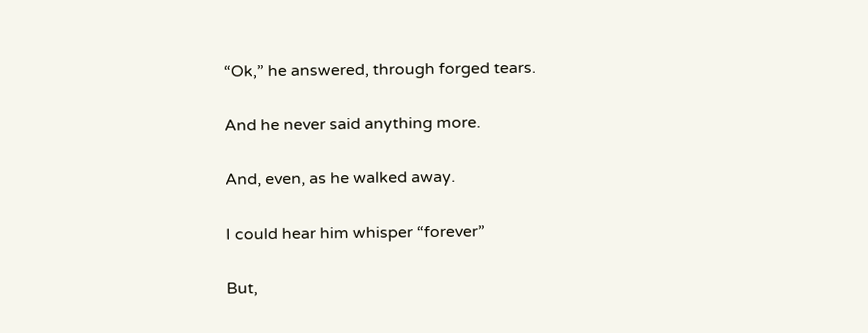“Ok,” he answered, through forged tears.

And he never said anything more.

And, even, as he walked away.

I could hear him whisper “forever”

But,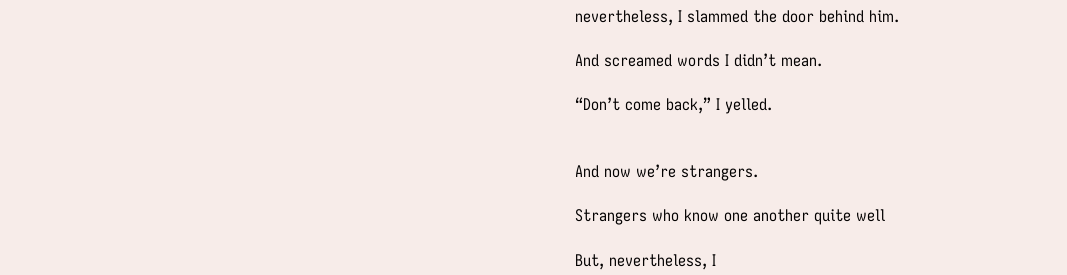nevertheless, I slammed the door behind him.

And screamed words I didn’t mean.

“Don’t come back,” I yelled.


And now we’re strangers.

Strangers who know one another quite well

But, nevertheless, I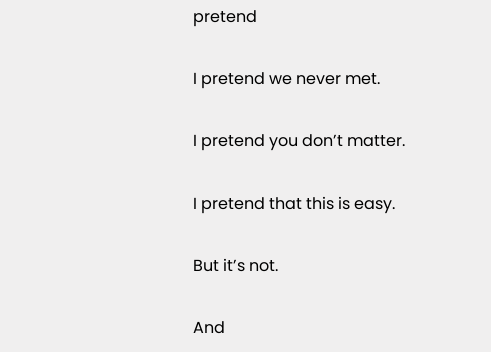pretend

I pretend we never met.

I pretend you don’t matter.

I pretend that this is easy.

But it’s not.

And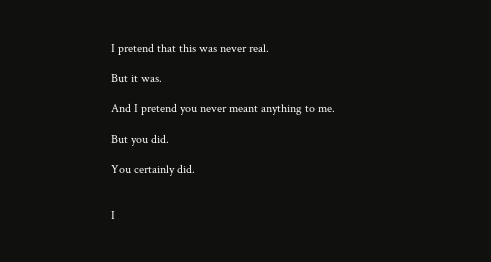I pretend that this was never real.

But it was.

And I pretend you never meant anything to me.

But you did.

You certainly did.


I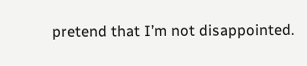pretend that I’m not disappointed.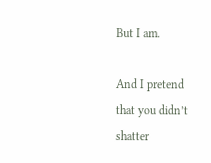But I am.

And I pretend that you didn’t shatter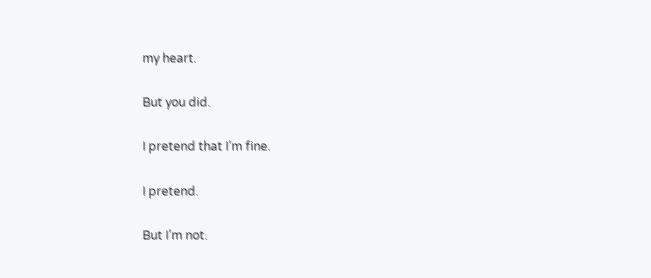my heart.

But you did.

I pretend that I’m fine.

I pretend.

But I’m not.